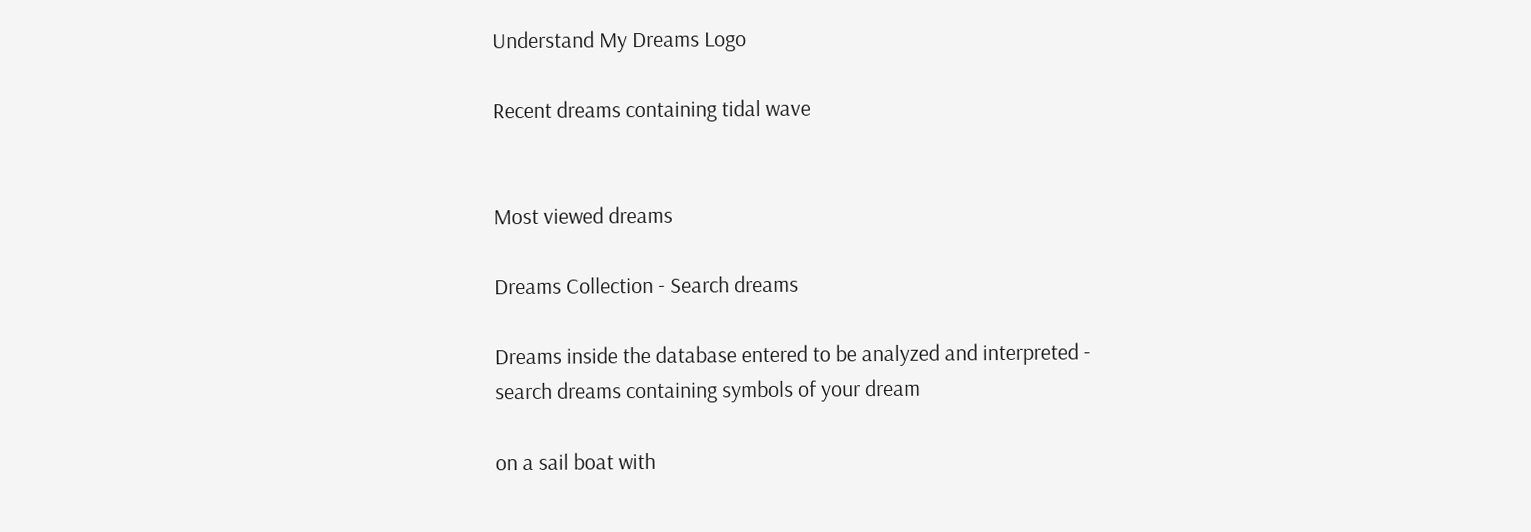Understand My Dreams Logo

Recent dreams containing tidal wave


Most viewed dreams

Dreams Collection - Search dreams

Dreams inside the database entered to be analyzed and interpreted - search dreams containing symbols of your dream

on a sail boat with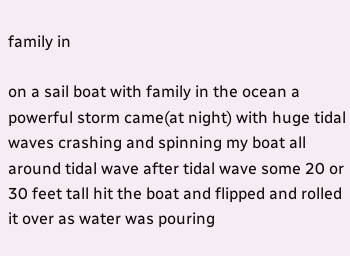family in

on a sail boat with family in the ocean a powerful storm came(at night) with huge tidal waves crashing and spinning my boat all around tidal wave after tidal wave some 20 or 30 feet tall hit the boat and flipped and rolled it over as water was pouring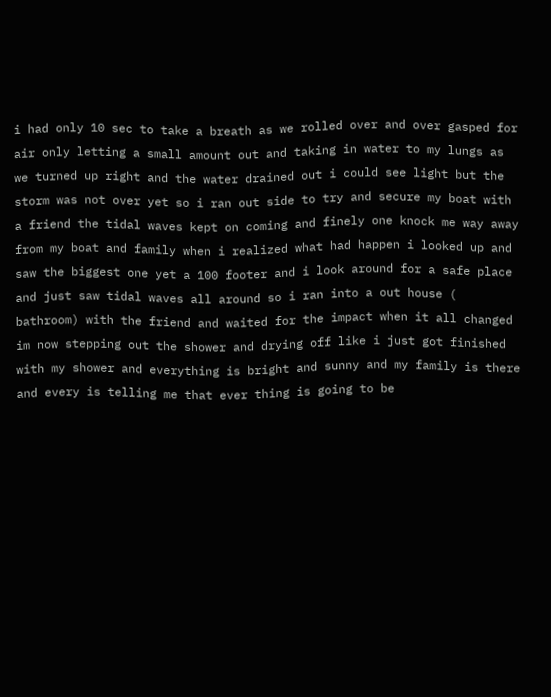i had only 10 sec to take a breath as we rolled over and over gasped for air only letting a small amount out and taking in water to my lungs as we turned up right and the water drained out i could see light but the storm was not over yet so i ran out side to try and secure my boat with a friend the tidal waves kept on coming and finely one knock me way away from my boat and family when i realized what had happen i looked up and saw the biggest one yet a 100 footer and i look around for a safe place and just saw tidal waves all around so i ran into a out house ( bathroom) with the friend and waited for the impact when it all changed im now stepping out the shower and drying off like i just got finished with my shower and everything is bright and sunny and my family is there and every is telling me that ever thing is going to be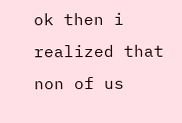ok then i realized that non of us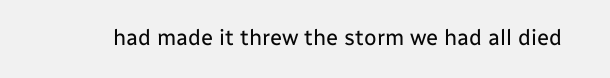had made it threw the storm we had all died